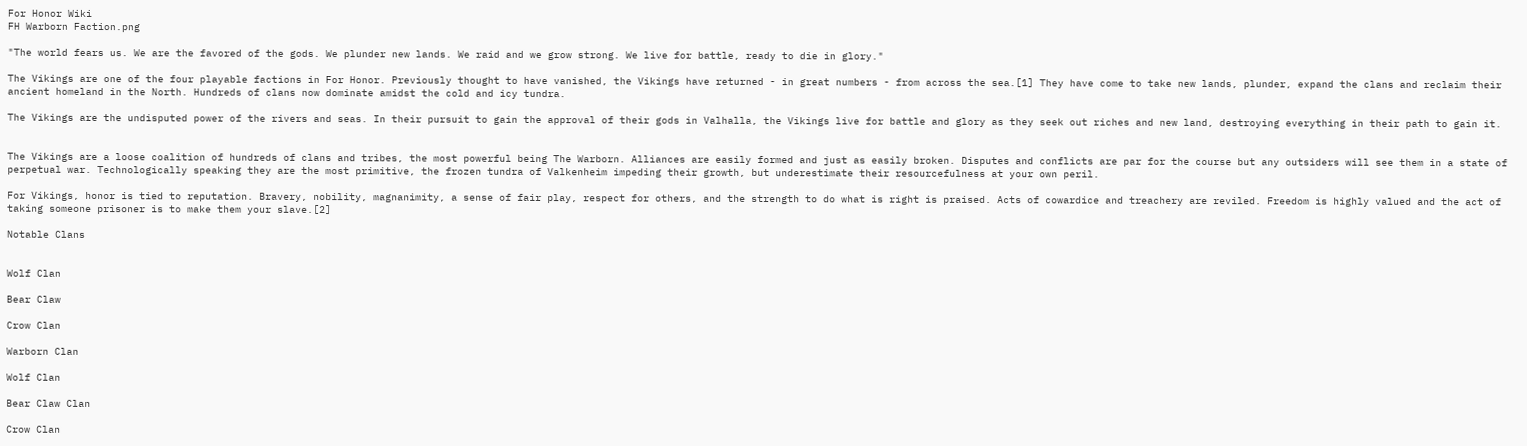For Honor Wiki
FH Warborn Faction.png

"The world fears us. We are the favored of the gods. We plunder new lands. We raid and we grow strong. We live for battle, ready to die in glory."

The Vikings are one of the four playable factions in For Honor. Previously thought to have vanished, the Vikings have returned - in great numbers - from across the sea.[1] They have come to take new lands, plunder, expand the clans and reclaim their ancient homeland in the North. Hundreds of clans now dominate amidst the cold and icy tundra.

The Vikings are the undisputed power of the rivers and seas. In their pursuit to gain the approval of their gods in Valhalla, the Vikings live for battle and glory as they seek out riches and new land, destroying everything in their path to gain it.


The Vikings are a loose coalition of hundreds of clans and tribes, the most powerful being The Warborn. Alliances are easily formed and just as easily broken. Disputes and conflicts are par for the course but any outsiders will see them in a state of perpetual war. Technologically speaking they are the most primitive, the frozen tundra of Valkenheim impeding their growth, but underestimate their resourcefulness at your own peril.

For Vikings, honor is tied to reputation. Bravery, nobility, magnanimity, a sense of fair play, respect for others, and the strength to do what is right is praised. Acts of cowardice and treachery are reviled. Freedom is highly valued and the act of taking someone prisoner is to make them your slave.[2]

Notable Clans


Wolf Clan

Bear Claw

Crow Clan

Warborn Clan

Wolf Clan

Bear Claw Clan

Crow Clan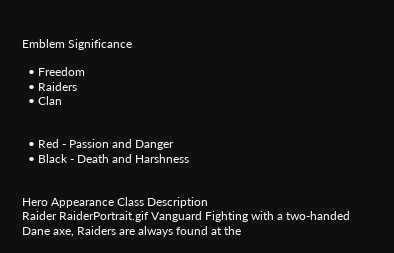Emblem Significance

  • Freedom
  • Raiders
  • Clan


  • Red - Passion and Danger
  • Black - Death and Harshness


Hero Appearance Class Description
Raider RaiderPortrait.gif Vanguard Fighting with a two-handed Dane axe, Raiders are always found at the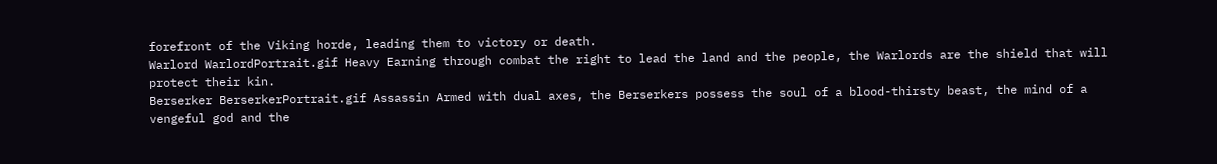forefront of the Viking horde, leading them to victory or death.
Warlord WarlordPortrait.gif Heavy Earning through combat the right to lead the land and the people, the Warlords are the shield that will protect their kin.
Berserker BerserkerPortrait.gif Assassin Armed with dual axes, the Berserkers possess the soul of a blood-thirsty beast, the mind of a vengeful god and the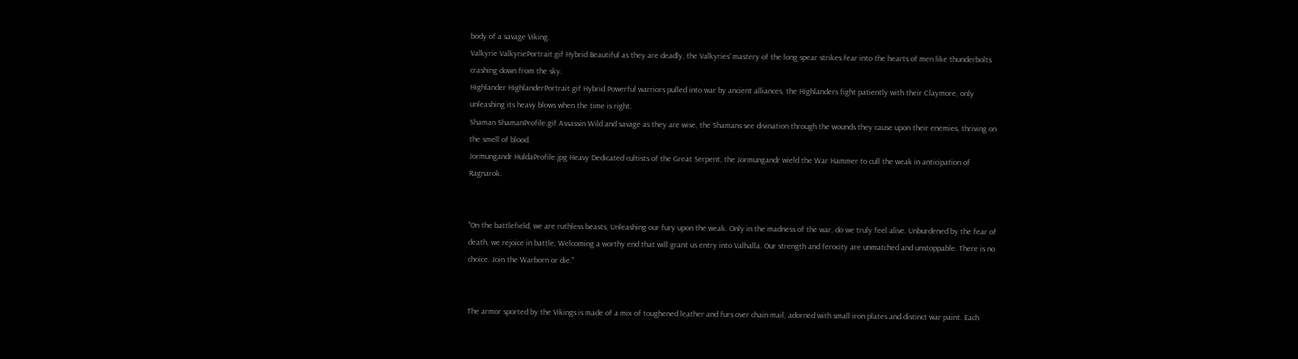body of a savage Viking.
Valkyrie ValkyriePortrait.gif Hybrid Beautiful as they are deadly, the Valkyries' mastery of the long spear strikes fear into the hearts of men like thunderbolts crashing down from the sky.
Highlander HighlanderPortrait.gif Hybrid Powerful warriors pulled into war by ancient alliances, the Highlanders fight patiently with their Claymore, only unleashing its heavy blows when the time is right.
Shaman ShamanProfile.gif Assassin Wild and savage as they are wise, the Shamans see divination through the wounds they cause upon their enemies, thriving on the smell of blood.
Jormungandr HuldaProfile.jpg Heavy Dedicated cultists of the Great Serpent, the Jormungandr wield the War Hammer to cull the weak in anticipation of Ragnarok.


"On the battlefield, we are ruthless beasts, Unleashing our fury upon the weak. Only in the madness of the war, do we truly feel alive. Unburdened by the fear of death, we rejoice in battle, Welcoming a worthy end that will grant us entry into Valhalla. Our strength and ferocity are unmatched and unstoppable. There is no choice. Join the Warborn or die."


The armor sported by the Vikings is made of a mix of toughened leather and furs over chain mail, adorned with small iron plates and distinct war paint. Each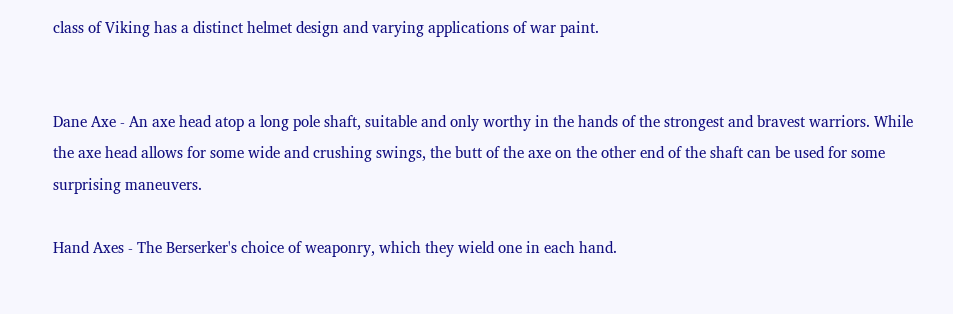class of Viking has a distinct helmet design and varying applications of war paint.


Dane Axe - An axe head atop a long pole shaft, suitable and only worthy in the hands of the strongest and bravest warriors. While the axe head allows for some wide and crushing swings, the butt of the axe on the other end of the shaft can be used for some surprising maneuvers.

Hand Axes - The Berserker's choice of weaponry, which they wield one in each hand.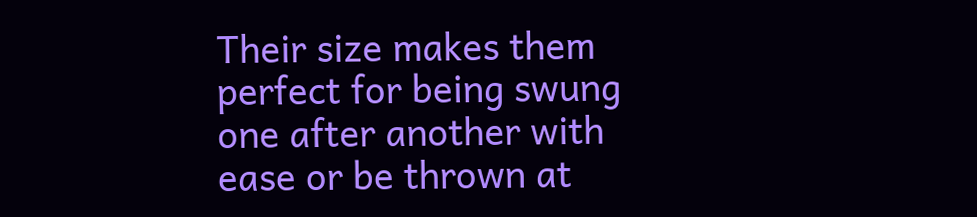Their size makes them perfect for being swung one after another with ease or be thrown at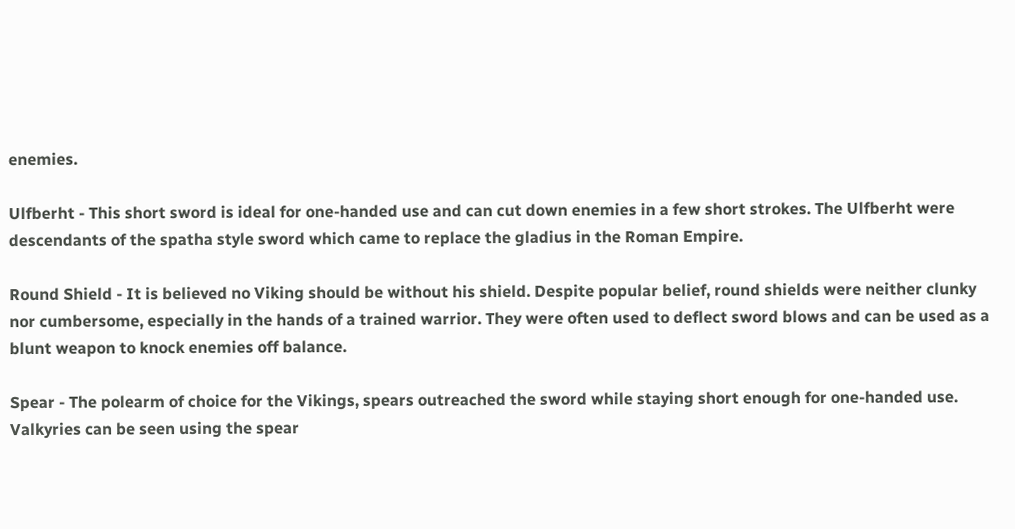enemies.

Ulfberht - This short sword is ideal for one-handed use and can cut down enemies in a few short strokes. The Ulfberht were descendants of the spatha style sword which came to replace the gladius in the Roman Empire.

Round Shield - It is believed no Viking should be without his shield. Despite popular belief, round shields were neither clunky nor cumbersome, especially in the hands of a trained warrior. They were often used to deflect sword blows and can be used as a blunt weapon to knock enemies off balance.

Spear - The polearm of choice for the Vikings, spears outreached the sword while staying short enough for one-handed use. Valkyries can be seen using the spear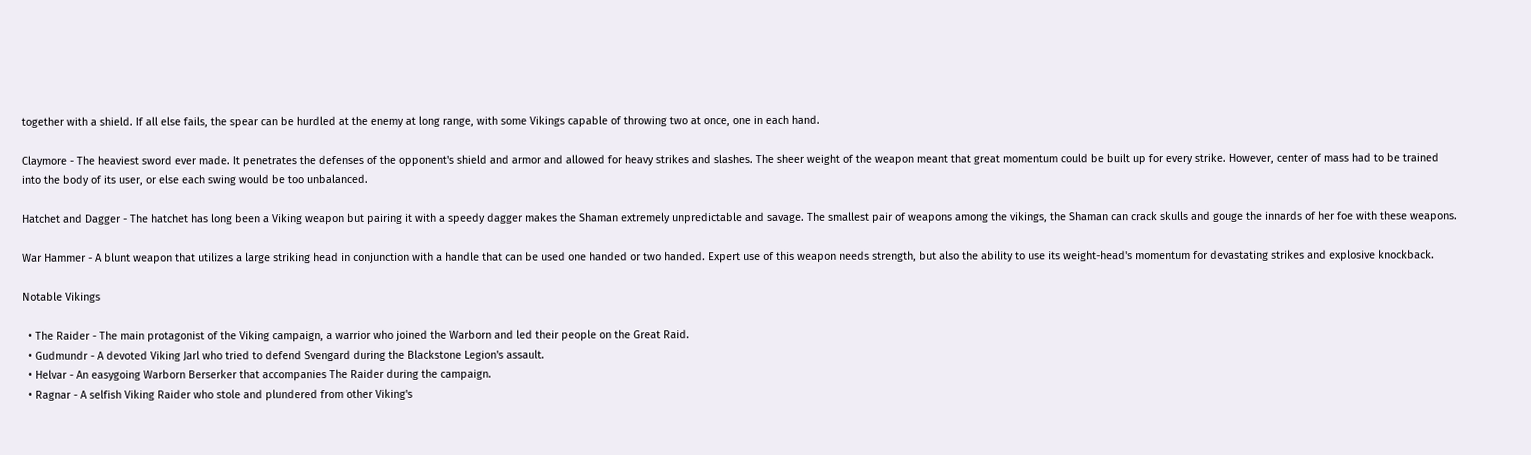together with a shield. If all else fails, the spear can be hurdled at the enemy at long range, with some Vikings capable of throwing two at once, one in each hand.

Claymore - The heaviest sword ever made. It penetrates the defenses of the opponent's shield and armor and allowed for heavy strikes and slashes. The sheer weight of the weapon meant that great momentum could be built up for every strike. However, center of mass had to be trained into the body of its user, or else each swing would be too unbalanced.

Hatchet and Dagger - The hatchet has long been a Viking weapon but pairing it with a speedy dagger makes the Shaman extremely unpredictable and savage. The smallest pair of weapons among the vikings, the Shaman can crack skulls and gouge the innards of her foe with these weapons.

War Hammer - A blunt weapon that utilizes a large striking head in conjunction with a handle that can be used one handed or two handed. Expert use of this weapon needs strength, but also the ability to use its weight-head's momentum for devastating strikes and explosive knockback.

Notable Vikings

  • The Raider - The main protagonist of the Viking campaign, a warrior who joined the Warborn and led their people on the Great Raid.
  • Gudmundr - A devoted Viking Jarl who tried to defend Svengard during the Blackstone Legion's assault.
  • Helvar - An easygoing Warborn Berserker that accompanies The Raider during the campaign.
  • Ragnar - A selfish Viking Raider who stole and plundered from other Viking's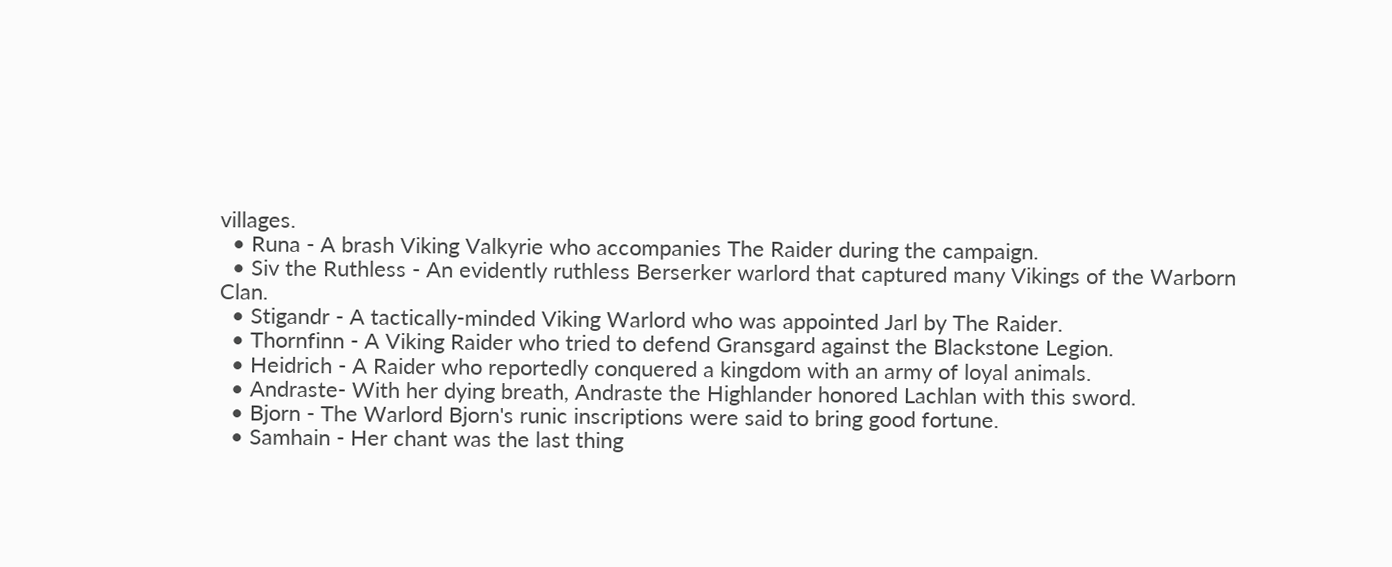villages.
  • Runa - A brash Viking Valkyrie who accompanies The Raider during the campaign.
  • Siv the Ruthless - An evidently ruthless Berserker warlord that captured many Vikings of the Warborn Clan.
  • Stigandr - A tactically-minded Viking Warlord who was appointed Jarl by The Raider.
  • Thornfinn - A Viking Raider who tried to defend Gransgard against the Blackstone Legion.
  • Heidrich - A Raider who reportedly conquered a kingdom with an army of loyal animals.
  • Andraste- With her dying breath, Andraste the Highlander honored Lachlan with this sword.
  • Bjorn - The Warlord Bjorn's runic inscriptions were said to bring good fortune.
  • Samhain - Her chant was the last thing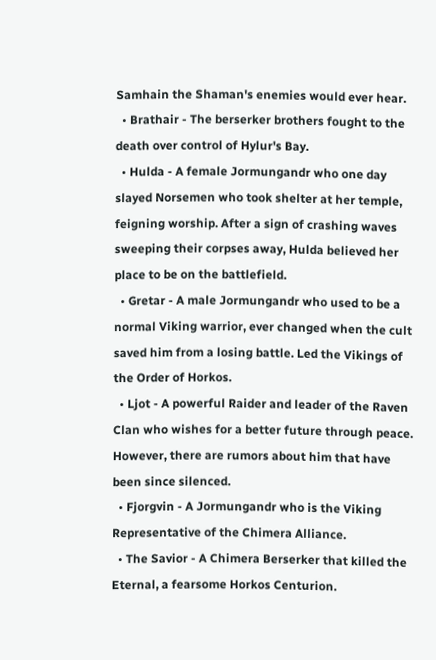Samhain the Shaman's enemies would ever hear.
  • Brathair - The berserker brothers fought to the death over control of Hylur's Bay.
  • Hulda - A female Jormungandr who one day slayed Norsemen who took shelter at her temple, feigning worship. After a sign of crashing waves sweeping their corpses away, Hulda believed her place to be on the battlefield.
  • Gretar - A male Jormungandr who used to be a normal Viking warrior, ever changed when the cult saved him from a losing battle. Led the Vikings of the Order of Horkos.
  • Ljot - A powerful Raider and leader of the Raven Clan who wishes for a better future through peace. However, there are rumors about him that have been since silenced.
  • Fjorgvin - A Jormungandr who is the Viking Representative of the Chimera Alliance.
  • The Savior - A Chimera Berserker that killed the Eternal, a fearsome Horkos Centurion.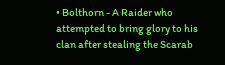• Bolthorn - A Raider who attempted to bring glory to his clan after stealing the Scarab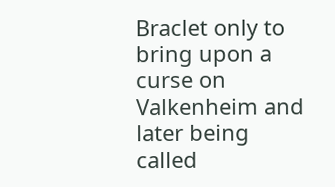Braclet only to bring upon a curse on Valkenheim and later being called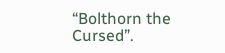“Bolthorn the Cursed”.